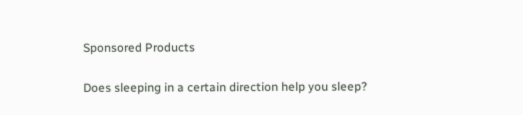Sponsored Products

Does sleeping in a certain direction help you sleep?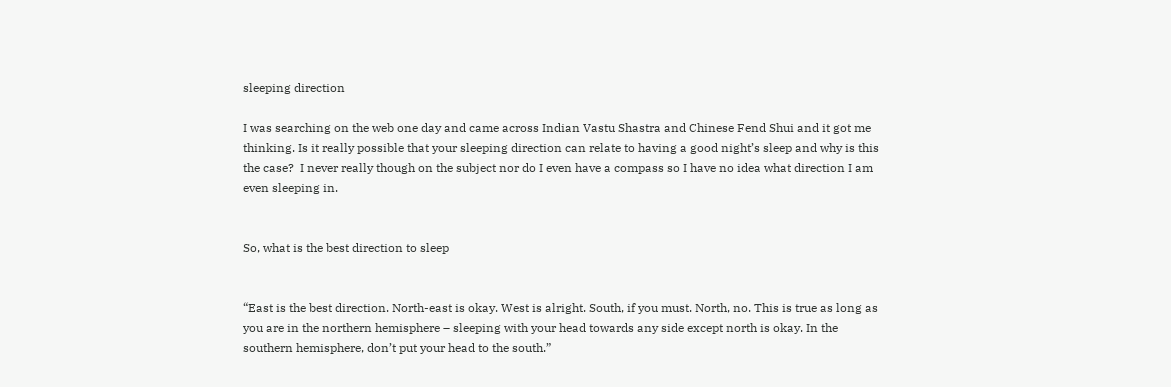sleeping direction

I was searching on the web one day and came across Indian Vastu Shastra and Chinese Fend Shui and it got me thinking. Is it really possible that your sleeping direction can relate to having a good night’s sleep and why is this the case?  I never really though on the subject nor do I even have a compass so I have no idea what direction I am even sleeping in.


So, what is the best direction to sleep


“East is the best direction. North-east is okay. West is alright. South, if you must. North, no. This is true as long as you are in the northern hemisphere – sleeping with your head towards any side except north is okay. In the southern hemisphere, don’t put your head to the south.”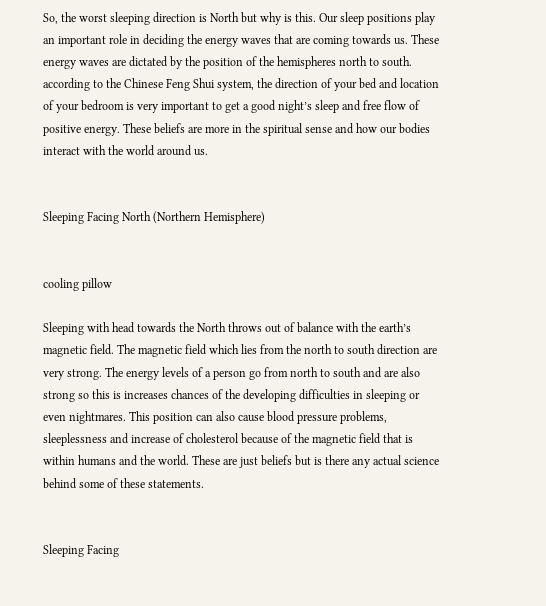So, the worst sleeping direction is North but why is this. Our sleep positions play an important role in deciding the energy waves that are coming towards us. These energy waves are dictated by the position of the hemispheres north to south. according to the Chinese Feng Shui system, the direction of your bed and location of your bedroom is very important to get a good night’s sleep and free flow of positive energy. These beliefs are more in the spiritual sense and how our bodies interact with the world around us.


Sleeping Facing North (Northern Hemisphere)


cooling pillow

Sleeping with head towards the North throws out of balance with the earth’s magnetic field. The magnetic field which lies from the north to south direction are very strong. The energy levels of a person go from north to south and are also strong so this is increases chances of the developing difficulties in sleeping or even nightmares. This position can also cause blood pressure problems, sleeplessness and increase of cholesterol because of the magnetic field that is within humans and the world. These are just beliefs but is there any actual science behind some of these statements.


Sleeping Facing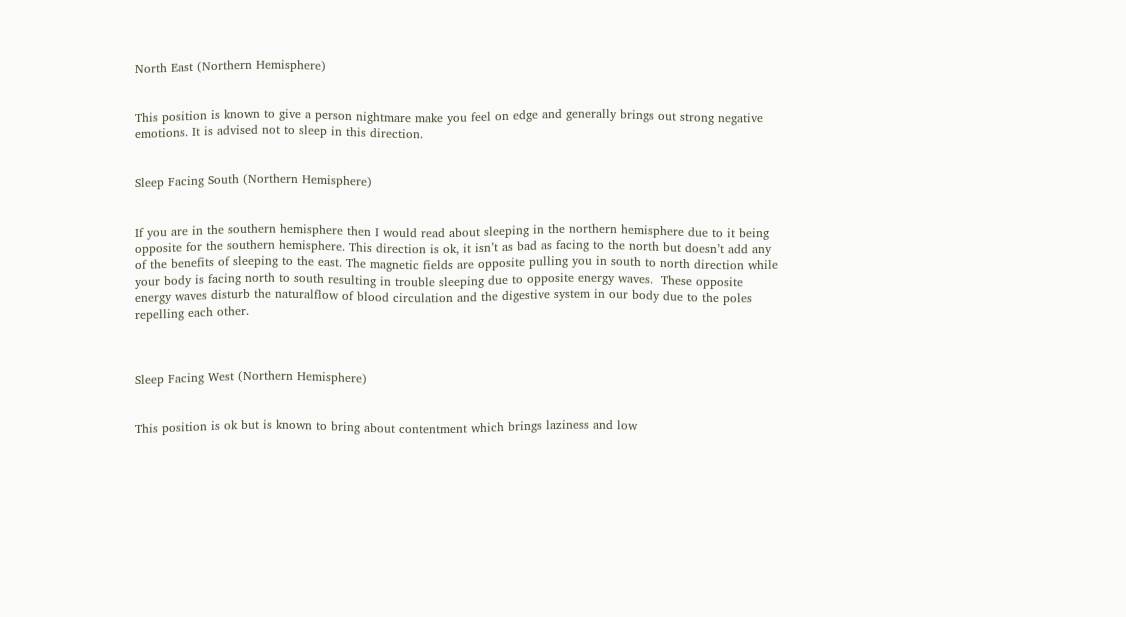North East (Northern Hemisphere)


This position is known to give a person nightmare make you feel on edge and generally brings out strong negative emotions. It is advised not to sleep in this direction.


Sleep Facing South (Northern Hemisphere)


If you are in the southern hemisphere then I would read about sleeping in the northern hemisphere due to it being opposite for the southern hemisphere. This direction is ok, it isn’t as bad as facing to the north but doesn’t add any of the benefits of sleeping to the east. The magnetic fields are opposite pulling you in south to north direction while your body is facing north to south resulting in trouble sleeping due to opposite energy waves.  These opposite energy waves disturb the naturalflow of blood circulation and the digestive system in our body due to the poles repelling each other.



Sleep Facing West (Northern Hemisphere)


This position is ok but is known to bring about contentment which brings laziness and low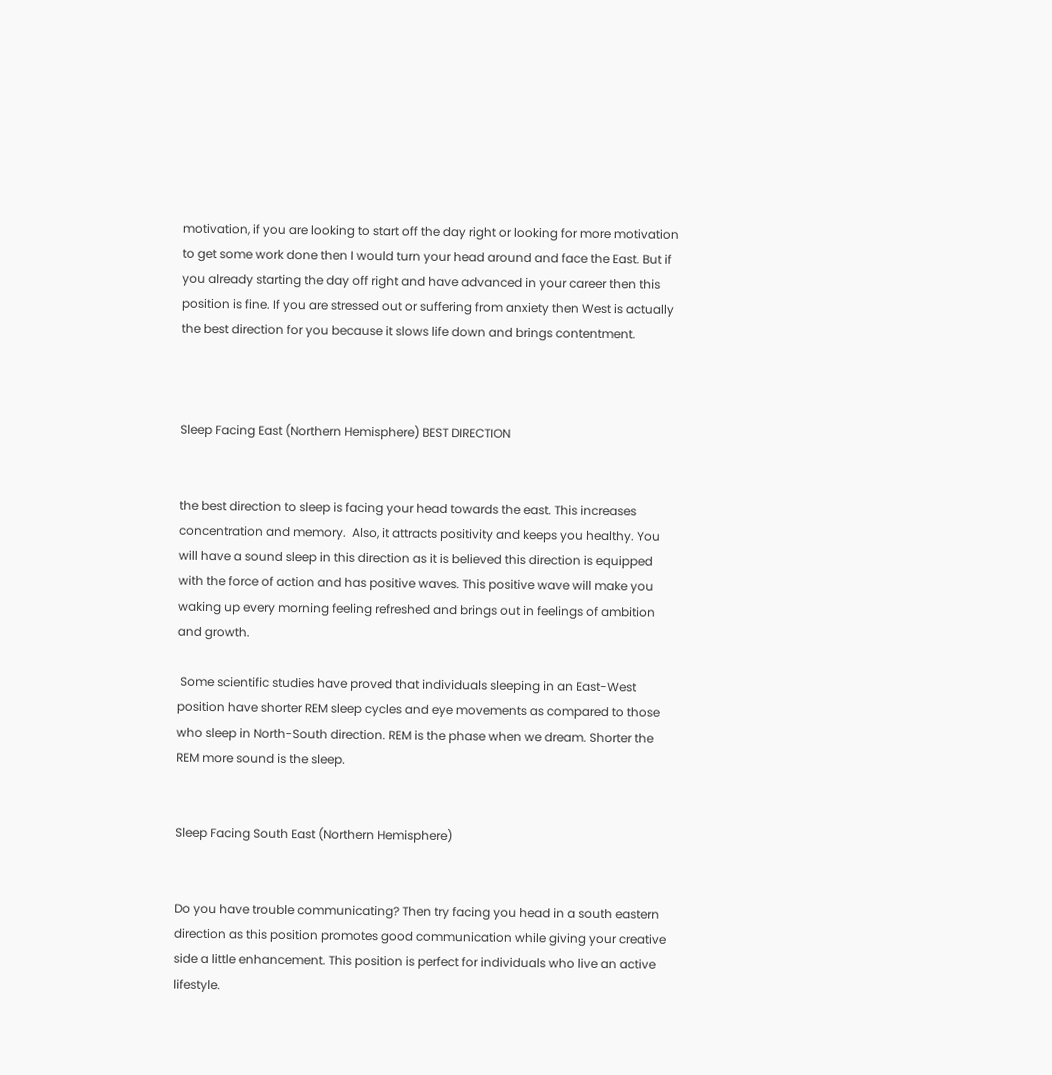motivation, if you are looking to start off the day right or looking for more motivation to get some work done then I would turn your head around and face the East. But if you already starting the day off right and have advanced in your career then this position is fine. If you are stressed out or suffering from anxiety then West is actually the best direction for you because it slows life down and brings contentment.



Sleep Facing East (Northern Hemisphere) BEST DIRECTION


the best direction to sleep is facing your head towards the east. This increases concentration and memory.  Also, it attracts positivity and keeps you healthy. You will have a sound sleep in this direction as it is believed this direction is equipped with the force of action and has positive waves. This positive wave will make you waking up every morning feeling refreshed and brings out in feelings of ambition and growth.

 Some scientific studies have proved that individuals sleeping in an East-West position have shorter REM sleep cycles and eye movements as compared to those who sleep in North-South direction. REM is the phase when we dream. Shorter the REM more sound is the sleep.


Sleep Facing South East (Northern Hemisphere)


Do you have trouble communicating? Then try facing you head in a south eastern direction as this position promotes good communication while giving your creative side a little enhancement. This position is perfect for individuals who live an active lifestyle.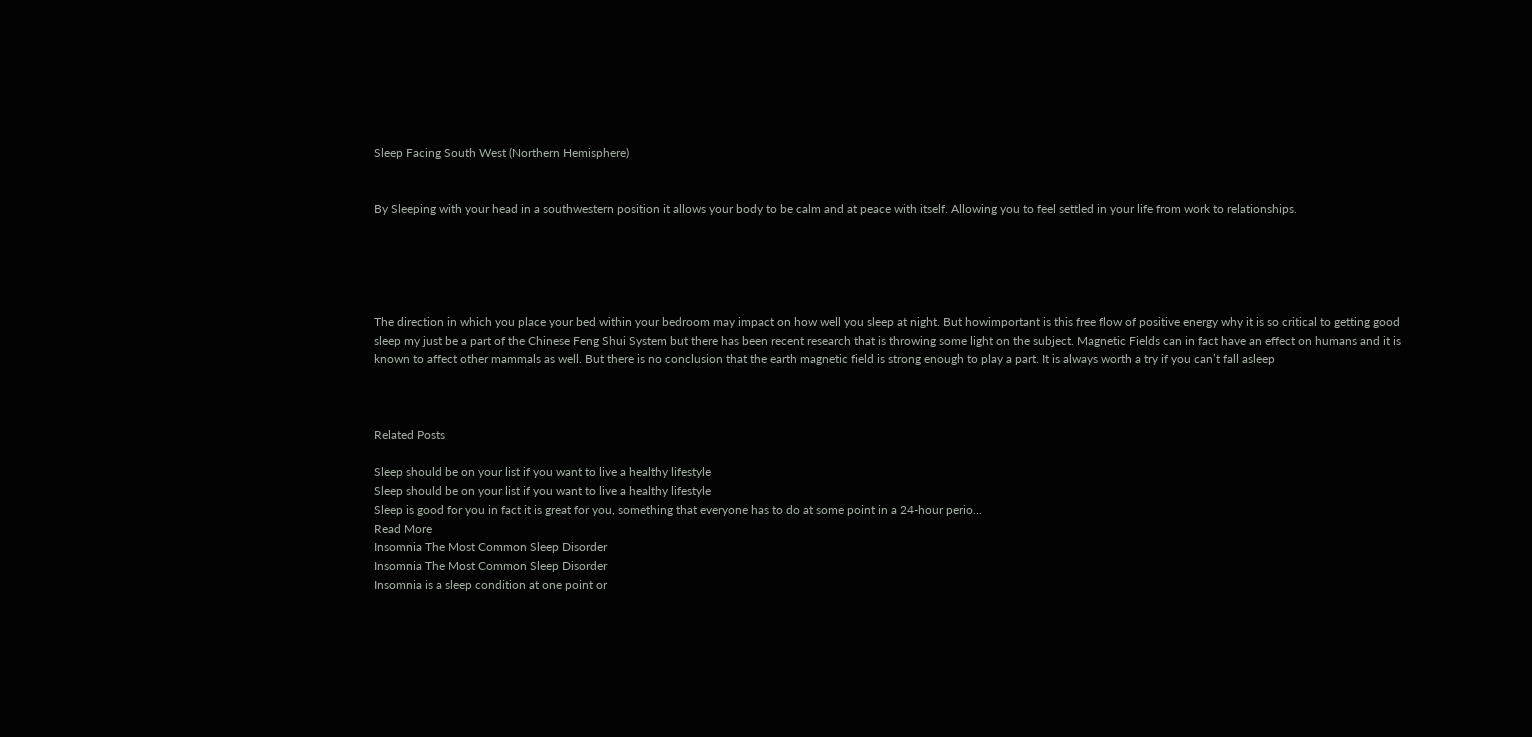Sleep Facing South West (Northern Hemisphere)


By Sleeping with your head in a southwestern position it allows your body to be calm and at peace with itself. Allowing you to feel settled in your life from work to relationships.





The direction in which you place your bed within your bedroom may impact on how well you sleep at night. But howimportant is this free flow of positive energy why it is so critical to getting good sleep my just be a part of the Chinese Feng Shui System but there has been recent research that is throwing some light on the subject. Magnetic Fields can in fact have an effect on humans and it is known to affect other mammals as well. But there is no conclusion that the earth magnetic field is strong enough to play a part. It is always worth a try if you can’t fall asleep



Related Posts

Sleep should be on your list if you want to live a healthy lifestyle
Sleep should be on your list if you want to live a healthy lifestyle
Sleep is good for you in fact it is great for you, something that everyone has to do at some point in a 24-hour perio...
Read More
Insomnia The Most Common Sleep Disorder
Insomnia The Most Common Sleep Disorder
Insomnia is a sleep condition at one point or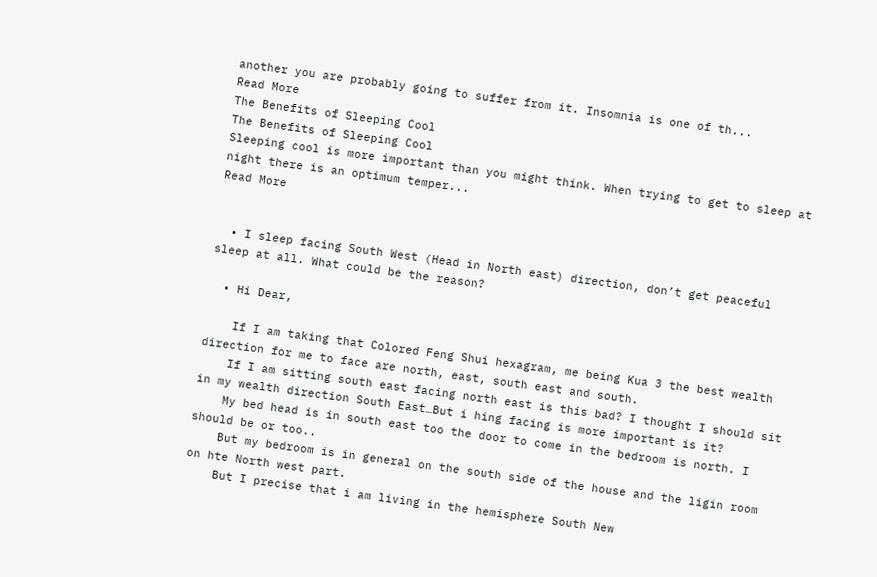another you are probably going to suffer from it. Insomnia is one of th...
Read More
The Benefits of Sleeping Cool
The Benefits of Sleeping Cool
Sleeping cool is more important than you might think. When trying to get to sleep at night there is an optimum temper...
Read More


  • I sleep facing South West (Head in North east) direction, don’t get peaceful sleep at all. What could be the reason?

  • Hi Dear,

    If I am taking that Colored Feng Shui hexagram, me being Kua 3 the best wealth direction for me to face are north, east, south east and south.
    If I am sitting south east facing north east is this bad? I thought I should sit in my wealth direction South East…But i hing facing is more important is it?
    My bed head is in south east too the door to come in the bedroom is north. I should be or too..
    But my bedroom is in general on the south side of the house and the ligin room on hte North west part.
    But I precise that i am living in the hemisphere South New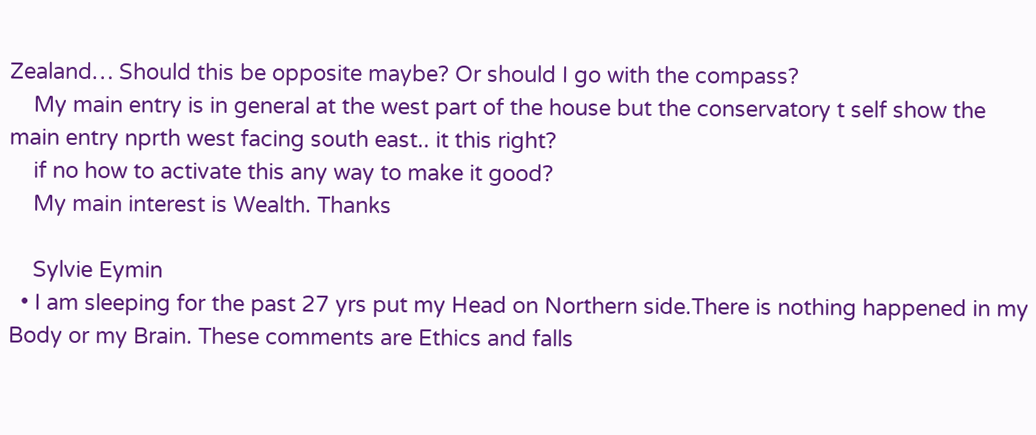Zealand… Should this be opposite maybe? Or should I go with the compass?
    My main entry is in general at the west part of the house but the conservatory t self show the main entry nprth west facing south east.. it this right?
    if no how to activate this any way to make it good?
    My main interest is Wealth. Thanks

    Sylvie Eymin
  • I am sleeping for the past 27 yrs put my Head on Northern side.There is nothing happened in my Body or my Brain. These comments are Ethics and falls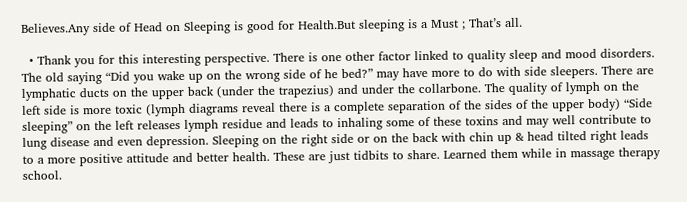Believes.Any side of Head on Sleeping is good for Health.But sleeping is a Must ; That’s all.

  • Thank you for this interesting perspective. There is one other factor linked to quality sleep and mood disorders. The old saying “Did you wake up on the wrong side of he bed?” may have more to do with side sleepers. There are lymphatic ducts on the upper back (under the trapezius) and under the collarbone. The quality of lymph on the left side is more toxic (lymph diagrams reveal there is a complete separation of the sides of the upper body) “Side sleeping” on the left releases lymph residue and leads to inhaling some of these toxins and may well contribute to lung disease and even depression. Sleeping on the right side or on the back with chin up & head tilted right leads to a more positive attitude and better health. These are just tidbits to share. Learned them while in massage therapy school.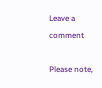Leave a comment

Please note,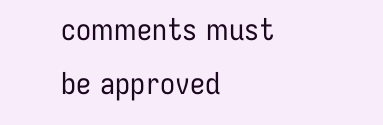comments must be approved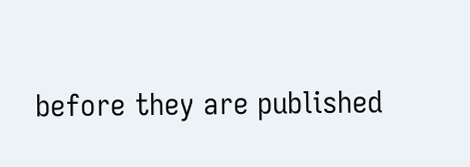before they are published